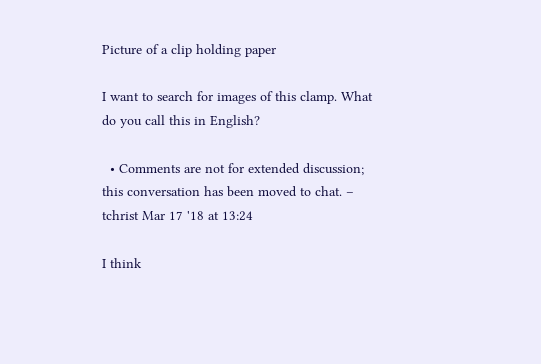Picture of a clip holding paper

I want to search for images of this clamp. What do you call this in English?

  • Comments are not for extended discussion; this conversation has been moved to chat. – tchrist Mar 17 '18 at 13:24

I think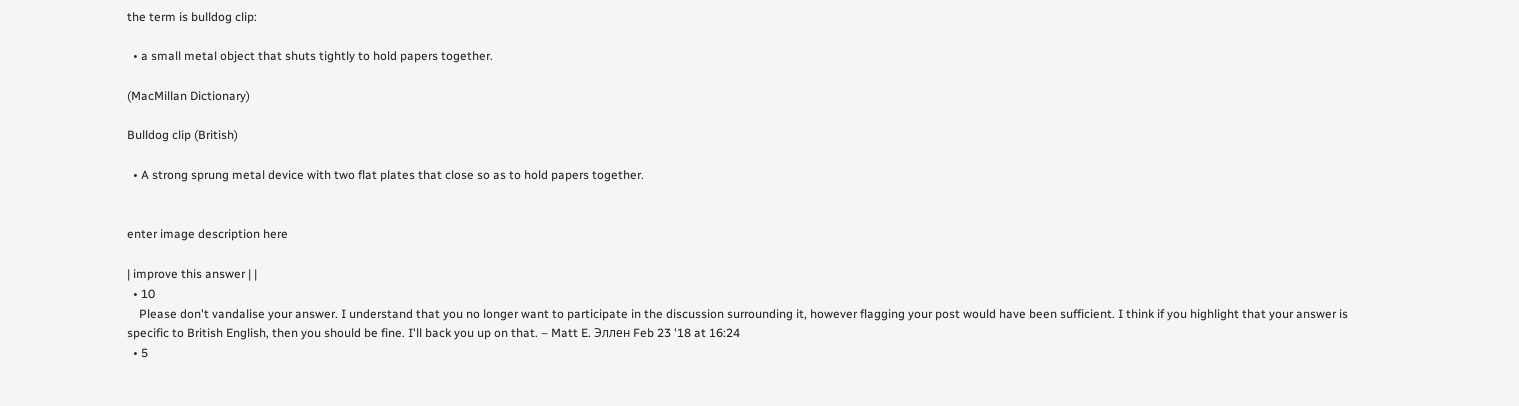the term is bulldog clip:

  • a small metal object that shuts tightly to hold papers together.

(MacMillan Dictionary)

Bulldog clip (British)

  • A strong sprung metal device with two flat plates that close so as to hold papers together.


enter image description here

| improve this answer | |
  • 10
    Please don't vandalise your answer. I understand that you no longer want to participate in the discussion surrounding it, however flagging your post would have been sufficient. I think if you highlight that your answer is specific to British English, then you should be fine. I'll back you up on that. – Matt E. Эллен Feb 23 '18 at 16:24
  • 5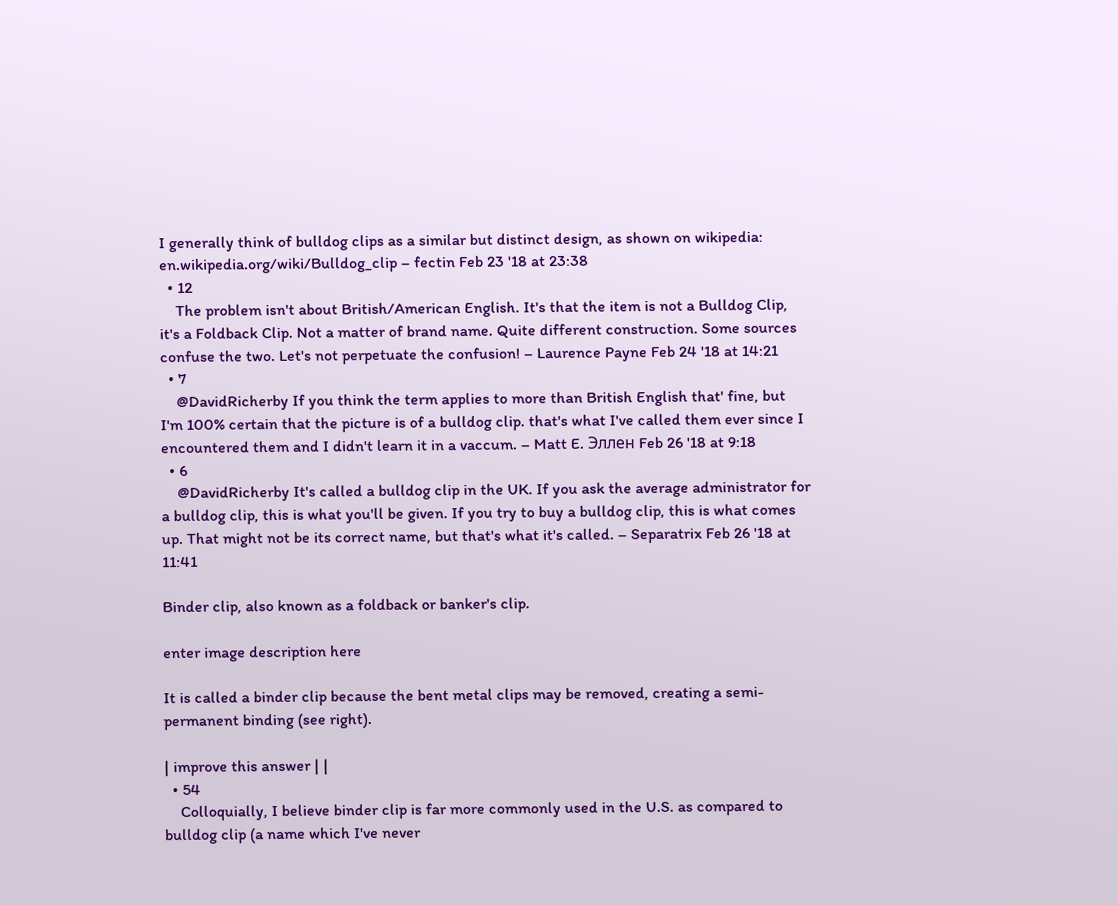I generally think of bulldog clips as a similar but distinct design, as shown on wikipedia: en.wikipedia.org/wiki/Bulldog_clip – fectin Feb 23 '18 at 23:38
  • 12
    The problem isn't about British/American English. It's that the item is not a Bulldog Clip, it's a Foldback Clip. Not a matter of brand name. Quite different construction. Some sources confuse the two. Let's not perpetuate the confusion! – Laurence Payne Feb 24 '18 at 14:21
  • 7
    @DavidRicherby If you think the term applies to more than British English that' fine, but I'm 100% certain that the picture is of a bulldog clip. that's what I've called them ever since I encountered them and I didn't learn it in a vaccum. – Matt E. Эллен Feb 26 '18 at 9:18
  • 6
    @DavidRicherby It's called a bulldog clip in the UK. If you ask the average administrator for a bulldog clip, this is what you'll be given. If you try to buy a bulldog clip, this is what comes up. That might not be its correct name, but that's what it's called. – Separatrix Feb 26 '18 at 11:41

Binder clip, also known as a foldback or banker's clip.

enter image description here

It is called a binder clip because the bent metal clips may be removed, creating a semi-permanent binding (see right).

| improve this answer | |
  • 54
    Colloquially, I believe binder clip is far more commonly used in the U.S. as compared to bulldog clip (a name which I've never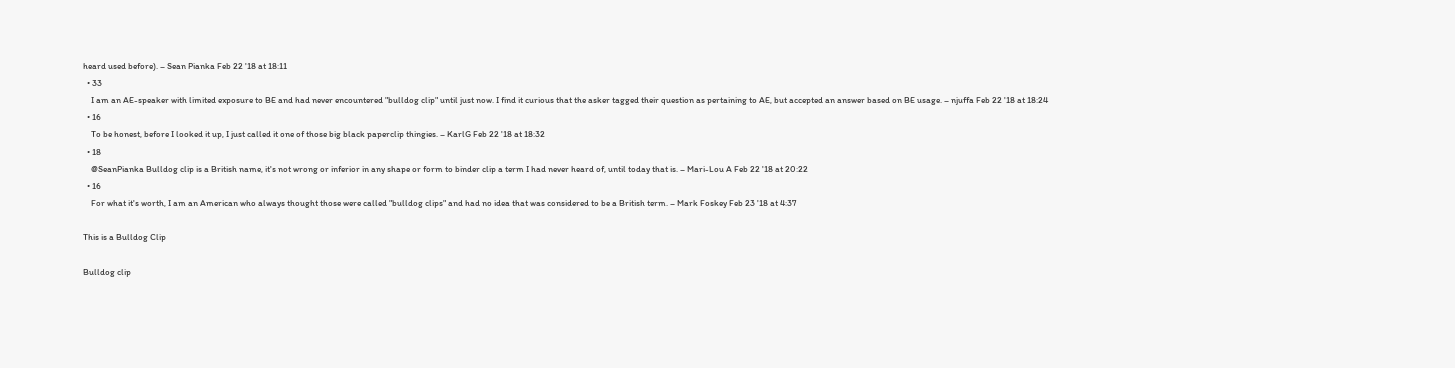heard used before). – Sean Pianka Feb 22 '18 at 18:11
  • 33
    I am an AE-speaker with limited exposure to BE and had never encountered "bulldog clip" until just now. I find it curious that the asker tagged their question as pertaining to AE, but accepted an answer based on BE usage. – njuffa Feb 22 '18 at 18:24
  • 16
    To be honest, before I looked it up, I just called it one of those big black paperclip thingies. – KarlG Feb 22 '18 at 18:32
  • 18
    @SeanPianka Bulldog clip is a British name, it's not wrong or inferior in any shape or form to binder clip a term I had never heard of, until today that is. – Mari-Lou A Feb 22 '18 at 20:22
  • 16
    For what it's worth, I am an American who always thought those were called "bulldog clips" and had no idea that was considered to be a British term. – Mark Foskey Feb 23 '18 at 4:37

This is a Bulldog Clip

Bulldog clip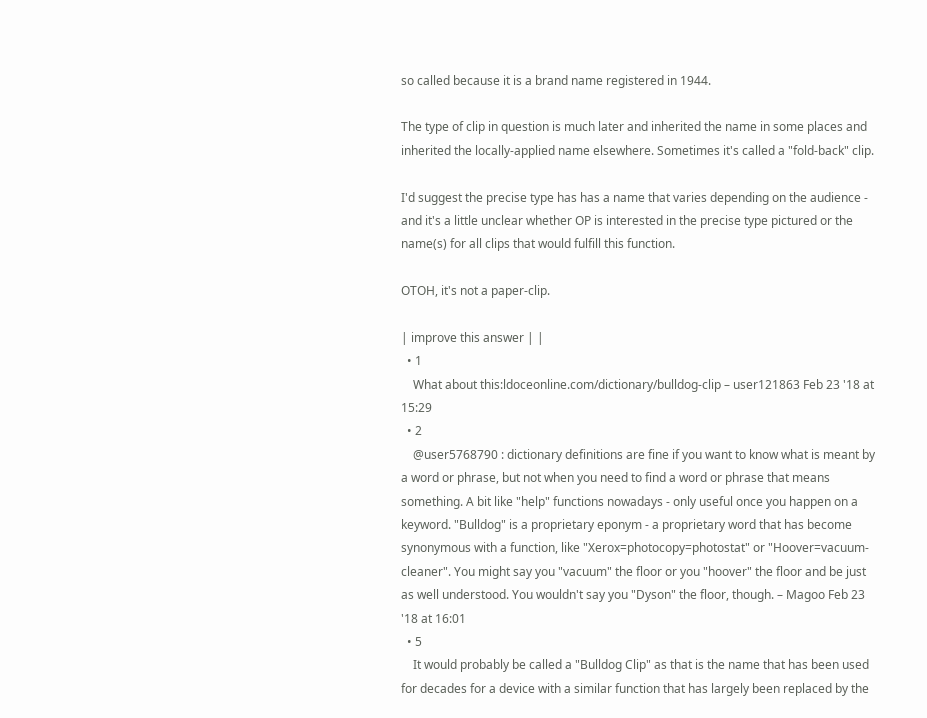so called because it is a brand name registered in 1944.

The type of clip in question is much later and inherited the name in some places and inherited the locally-applied name elsewhere. Sometimes it's called a "fold-back" clip.

I'd suggest the precise type has has a name that varies depending on the audience - and it's a little unclear whether OP is interested in the precise type pictured or the name(s) for all clips that would fulfill this function.

OTOH, it's not a paper-clip.

| improve this answer | |
  • 1
    What about this:ldoceonline.com/dictionary/bulldog-clip – user121863 Feb 23 '18 at 15:29
  • 2
    @user5768790 : dictionary definitions are fine if you want to know what is meant by a word or phrase, but not when you need to find a word or phrase that means something. A bit like "help" functions nowadays - only useful once you happen on a keyword. "Bulldog" is a proprietary eponym - a proprietary word that has become synonymous with a function, like "Xerox=photocopy=photostat" or "Hoover=vacuum-cleaner". You might say you "vacuum" the floor or you "hoover" the floor and be just as well understood. You wouldn't say you "Dyson" the floor, though. – Magoo Feb 23 '18 at 16:01
  • 5
    It would probably be called a "Bulldog Clip" as that is the name that has been used for decades for a device with a similar function that has largely been replaced by the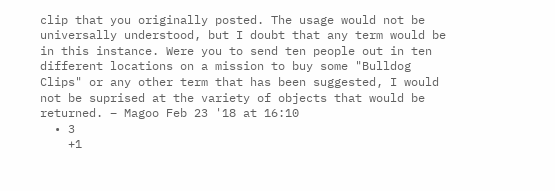clip that you originally posted. The usage would not be universally understood, but I doubt that any term would be in this instance. Were you to send ten people out in ten different locations on a mission to buy some "Bulldog Clips" or any other term that has been suggested, I would not be suprised at the variety of objects that would be returned. – Magoo Feb 23 '18 at 16:10
  • 3
    +1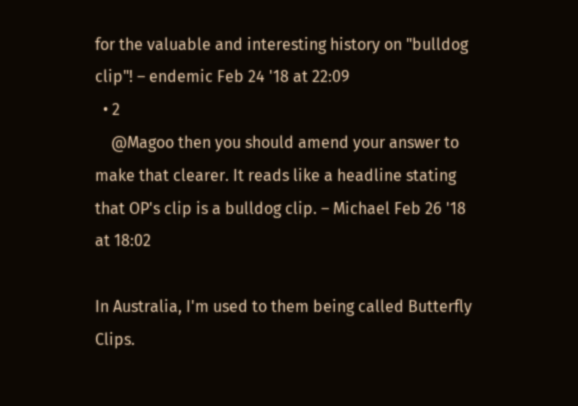for the valuable and interesting history on "bulldog clip"! – endemic Feb 24 '18 at 22:09
  • 2
    @Magoo then you should amend your answer to make that clearer. It reads like a headline stating that OP's clip is a bulldog clip. – Michael Feb 26 '18 at 18:02

In Australia, I'm used to them being called Butterfly Clips.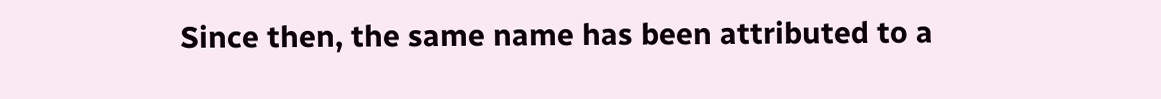Since then, the same name has been attributed to a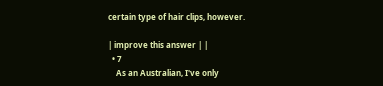certain type of hair clips, however.

| improve this answer | |
  • 7
    As an Australian, I've only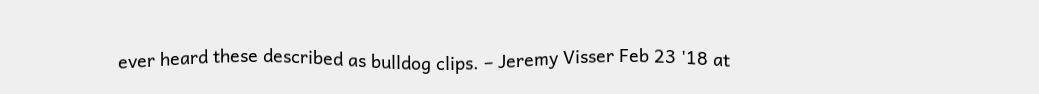ever heard these described as bulldog clips. – Jeremy Visser Feb 23 '18 at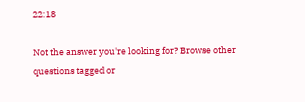22:18

Not the answer you're looking for? Browse other questions tagged or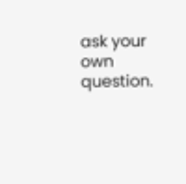ask your own question.